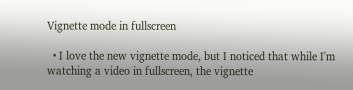Vignette mode in fullscreen

  • I love the new vignette mode, but I noticed that while I'm watching a video in fullscreen, the vignette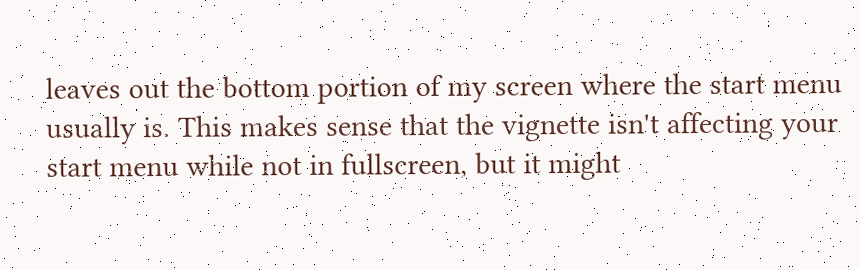leaves out the bottom portion of my screen where the start menu usually is. This makes sense that the vignette isn't affecting your start menu while not in fullscreen, but it might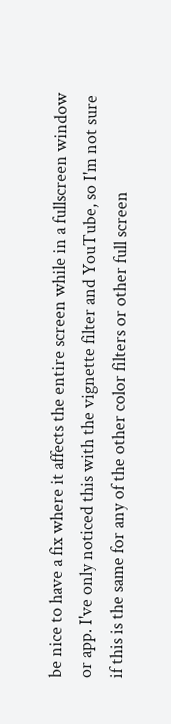be nice to have a fix where it affects the entire screen while in a fullscreen window or app. I've only noticed this with the vignette filter and YouTube, so I'm not sure if this is the same for any of the other color filters or other full screen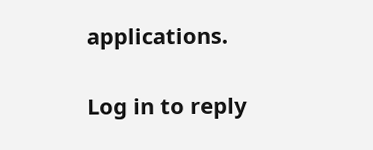applications.

Log in to reply